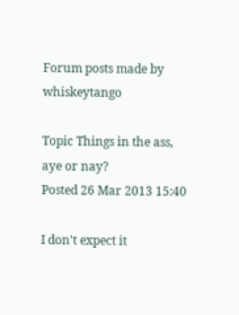Forum posts made by whiskeytango

Topic Things in the ass, aye or nay?
Posted 26 Mar 2013 15:40

I don't expect it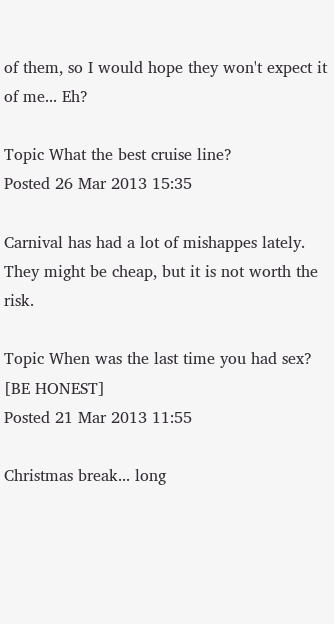of them, so I would hope they won't expect it of me... Eh?

Topic What the best cruise line?
Posted 26 Mar 2013 15:35

Carnival has had a lot of mishappes lately. They might be cheap, but it is not worth the risk.

Topic When was the last time you had sex? [BE HONEST]
Posted 21 Mar 2013 11:55

Christmas break... long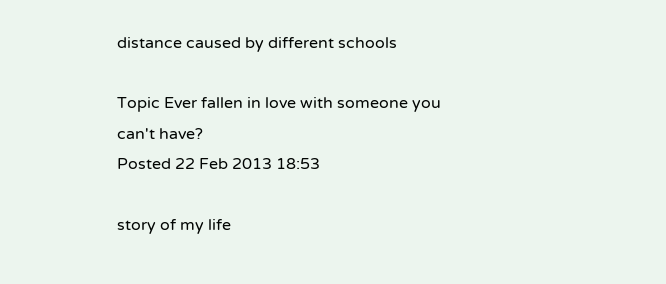distance caused by different schools

Topic Ever fallen in love with someone you can't have?
Posted 22 Feb 2013 18:53

story of my life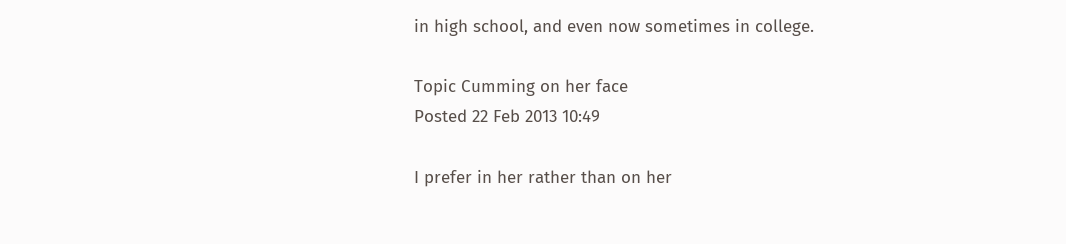in high school, and even now sometimes in college.

Topic Cumming on her face
Posted 22 Feb 2013 10:49

I prefer in her rather than on her